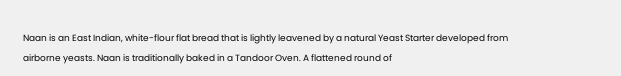Naan is an East Indian, white-flour flat bread that is lightly leavened by a natural Yeast Starter developed from airborne yeasts. Naan is traditionally baked in a Tandoor Oven. A flattened round of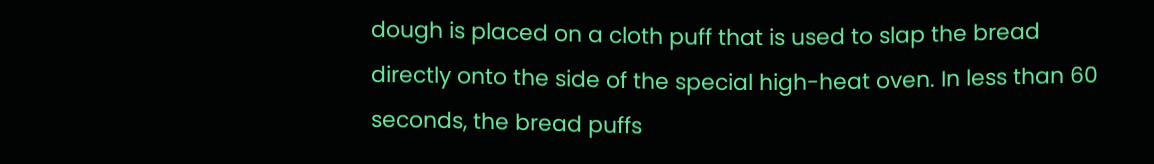dough is placed on a cloth puff that is used to slap the bread directly onto the side of the special high-heat oven. In less than 60 seconds, the bread puffs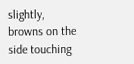slightly, browns on the side touching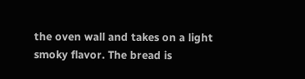the oven wall and takes on a light smoky flavor. The bread is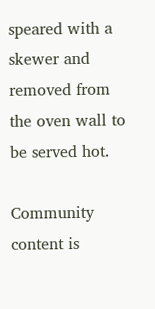speared with a skewer and removed from the oven wall to be served hot.

Community content is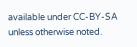available under CC-BY-SA unless otherwise noted.